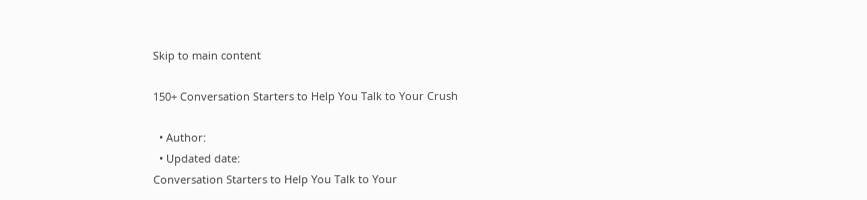Skip to main content

150+ Conversation Starters to Help You Talk to Your Crush

  • Author:
  • Updated date:
Conversation Starters to Help You Talk to Your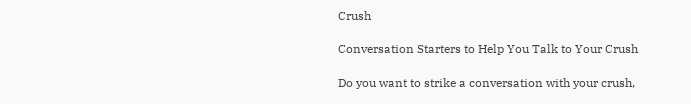Crush

Conversation Starters to Help You Talk to Your Crush

Do you want to strike a conversation with your crush,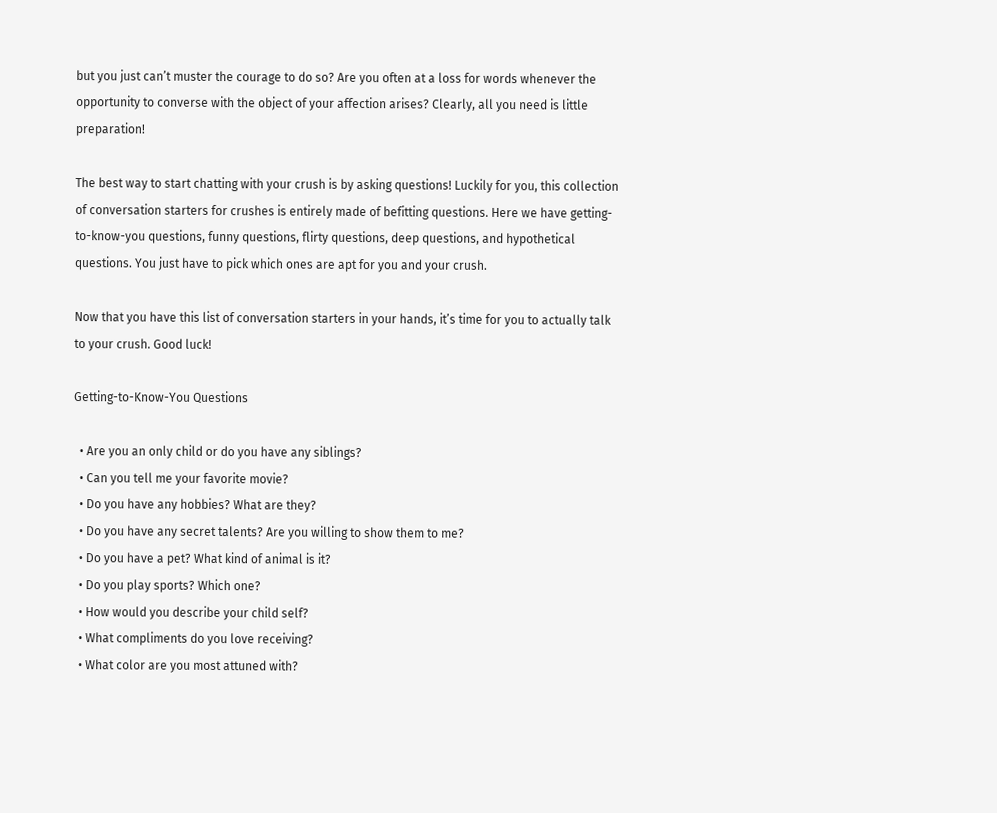but you just can’t muster the courage to do so? Are you often at a loss for words whenever the opportunity to converse with the object of your affection arises? Clearly, all you need is little preparation!

The best way to start chatting with your crush is by asking questions! Luckily for you, this collection of conversation starters for crushes is entirely made of befitting questions. Here we have getting-to-know-you questions, funny questions, flirty questions, deep questions, and hypothetical questions. You just have to pick which ones are apt for you and your crush.

Now that you have this list of conversation starters in your hands, it’s time for you to actually talk to your crush. Good luck!

Getting-to-Know-You Questions

  • Are you an only child or do you have any siblings?
  • Can you tell me your favorite movie?
  • Do you have any hobbies? What are they?
  • Do you have any secret talents? Are you willing to show them to me?
  • Do you have a pet? What kind of animal is it?
  • Do you play sports? Which one?
  • How would you describe your child self?
  • What compliments do you love receiving?
  • What color are you most attuned with?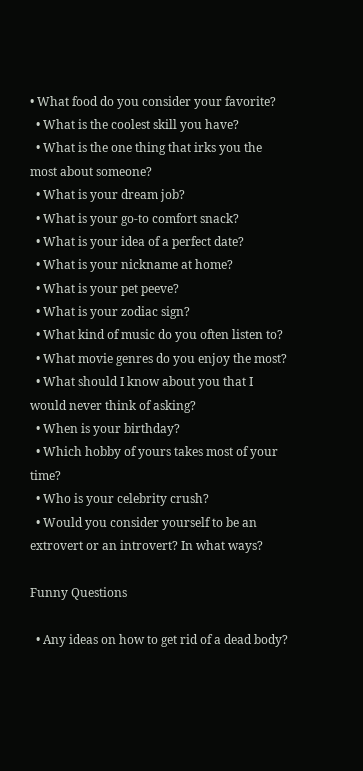• What food do you consider your favorite?
  • What is the coolest skill you have?
  • What is the one thing that irks you the most about someone?
  • What is your dream job?
  • What is your go-to comfort snack?
  • What is your idea of a perfect date?
  • What is your nickname at home?
  • What is your pet peeve?
  • What is your zodiac sign?
  • What kind of music do you often listen to?
  • What movie genres do you enjoy the most?
  • What should I know about you that I would never think of asking?
  • When is your birthday?
  • Which hobby of yours takes most of your time?
  • Who is your celebrity crush?
  • Would you consider yourself to be an extrovert or an introvert? In what ways?

Funny Questions

  • Any ideas on how to get rid of a dead body?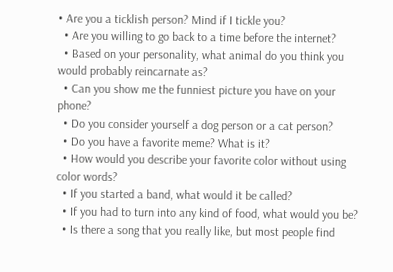• Are you a ticklish person? Mind if I tickle you?
  • Are you willing to go back to a time before the internet?
  • Based on your personality, what animal do you think you would probably reincarnate as?
  • Can you show me the funniest picture you have on your phone?
  • Do you consider yourself a dog person or a cat person?
  • Do you have a favorite meme? What is it?
  • How would you describe your favorite color without using color words?
  • If you started a band, what would it be called?
  • If you had to turn into any kind of food, what would you be?
  • Is there a song that you really like, but most people find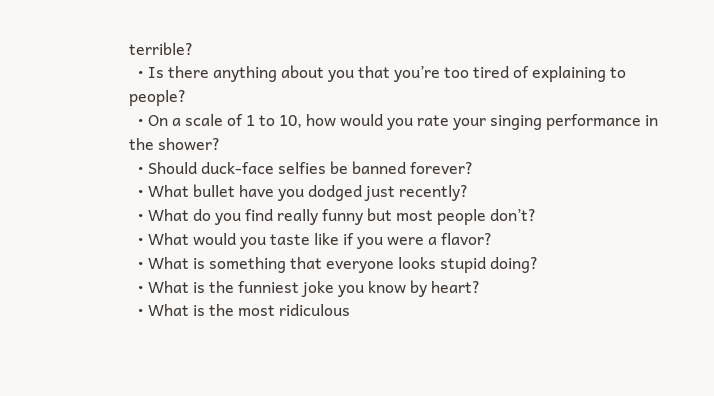terrible?
  • Is there anything about you that you’re too tired of explaining to people?
  • On a scale of 1 to 10, how would you rate your singing performance in the shower?
  • Should duck-face selfies be banned forever?
  • What bullet have you dodged just recently?
  • What do you find really funny but most people don’t?
  • What would you taste like if you were a flavor?
  • What is something that everyone looks stupid doing?
  • What is the funniest joke you know by heart?
  • What is the most ridiculous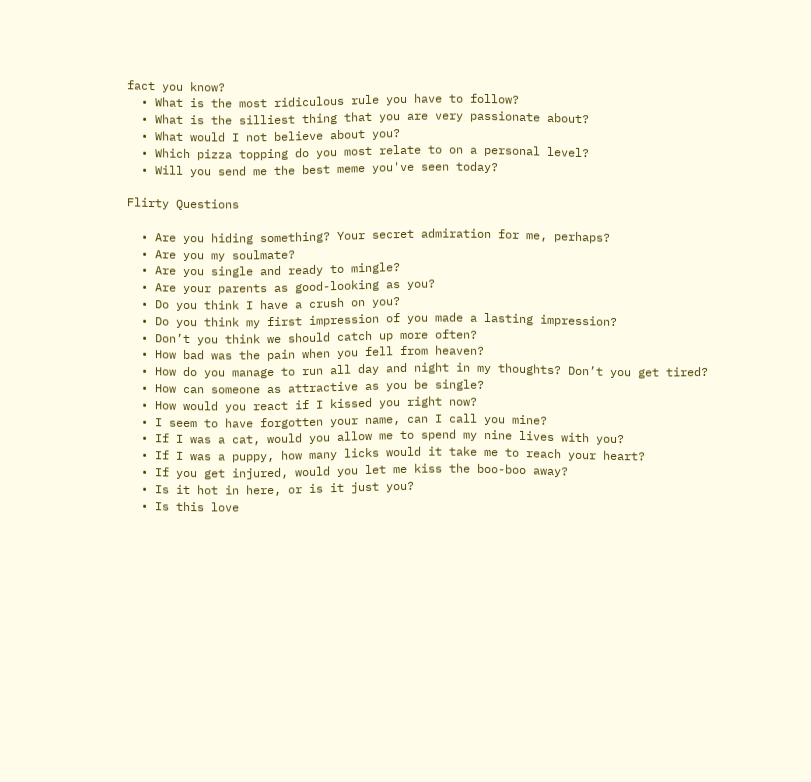fact you know?
  • What is the most ridiculous rule you have to follow?
  • What is the silliest thing that you are very passionate about?
  • What would I not believe about you?
  • Which pizza topping do you most relate to on a personal level?
  • Will you send me the best meme you've seen today?

Flirty Questions

  • Are you hiding something? Your secret admiration for me, perhaps?
  • Are you my soulmate?
  • Are you single and ready to mingle?
  • Are your parents as good-looking as you?
  • Do you think I have a crush on you?
  • Do you think my first impression of you made a lasting impression?
  • Don’t you think we should catch up more often?
  • How bad was the pain when you fell from heaven?
  • How do you manage to run all day and night in my thoughts? Don’t you get tired?
  • How can someone as attractive as you be single?
  • How would you react if I kissed you right now?
  • I seem to have forgotten your name, can I call you mine?
  • If I was a cat, would you allow me to spend my nine lives with you?
  • If I was a puppy, how many licks would it take me to reach your heart?
  • If you get injured, would you let me kiss the boo-boo away?
  • Is it hot in here, or is it just you?
  • Is this love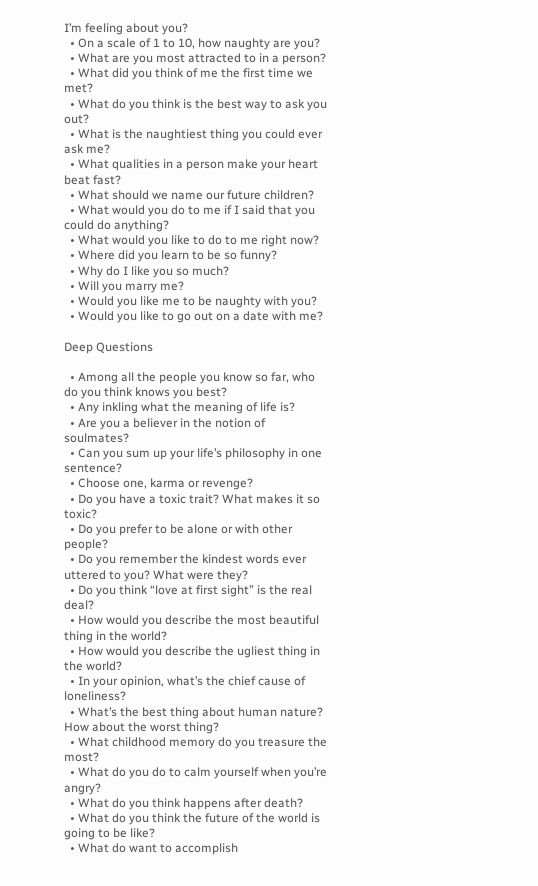I’m feeling about you?
  • On a scale of 1 to 10, how naughty are you?
  • What are you most attracted to in a person?
  • What did you think of me the first time we met?
  • What do you think is the best way to ask you out?
  • What is the naughtiest thing you could ever ask me?
  • What qualities in a person make your heart beat fast?
  • What should we name our future children?
  • What would you do to me if I said that you could do anything?
  • What would you like to do to me right now?
  • Where did you learn to be so funny?
  • Why do I like you so much?
  • Will you marry me?
  • Would you like me to be naughty with you?
  • Would you like to go out on a date with me?

Deep Questions

  • Among all the people you know so far, who do you think knows you best?
  • Any inkling what the meaning of life is?
  • Are you a believer in the notion of soulmates?
  • Can you sum up your life’s philosophy in one sentence?
  • Choose one, karma or revenge?
  • Do you have a toxic trait? What makes it so toxic?
  • Do you prefer to be alone or with other people?
  • Do you remember the kindest words ever uttered to you? What were they?
  • Do you think “love at first sight” is the real deal?
  • How would you describe the most beautiful thing in the world?
  • How would you describe the ugliest thing in the world?
  • In your opinion, what’s the chief cause of loneliness?
  • What’s the best thing about human nature? How about the worst thing?
  • What childhood memory do you treasure the most?
  • What do you do to calm yourself when you’re angry?
  • What do you think happens after death?
  • What do you think the future of the world is going to be like?
  • What do want to accomplish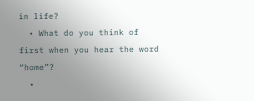in life?
  • What do you think of first when you hear the word “home”?
  •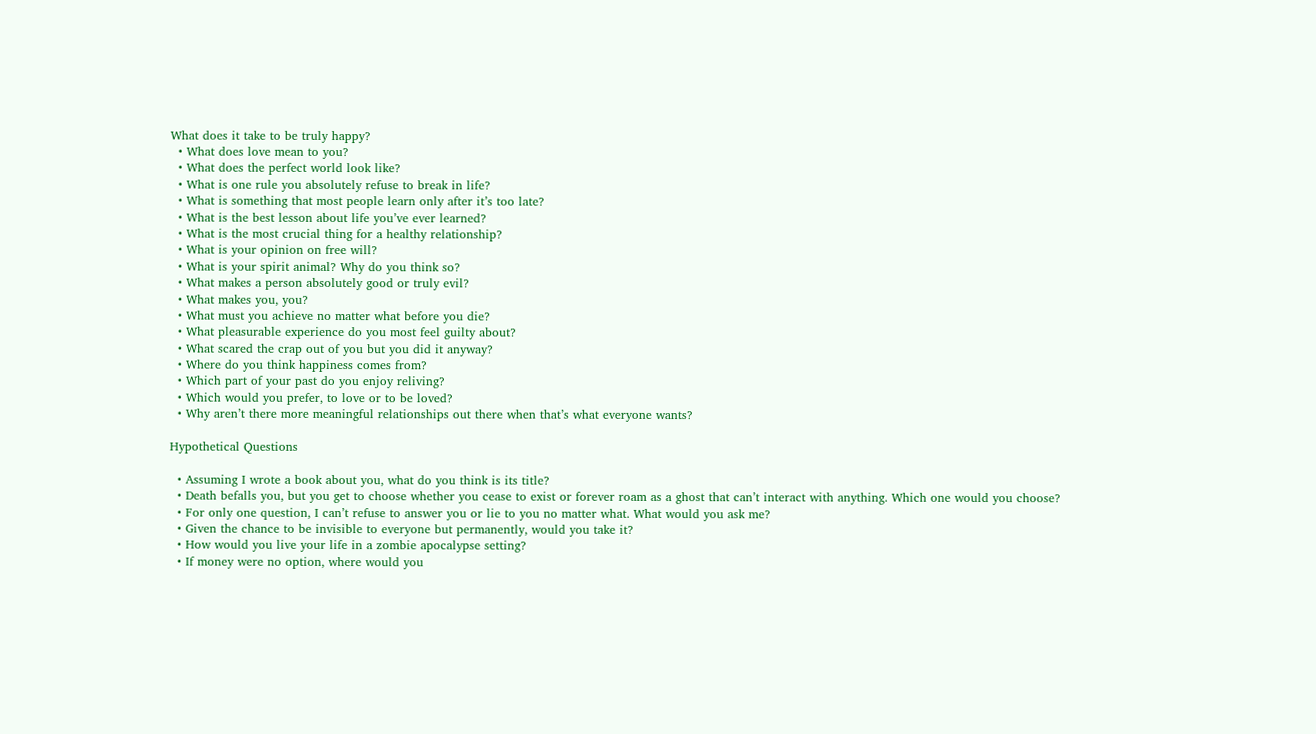What does it take to be truly happy?
  • What does love mean to you?
  • What does the perfect world look like?
  • What is one rule you absolutely refuse to break in life?
  • What is something that most people learn only after it’s too late?
  • What is the best lesson about life you’ve ever learned?
  • What is the most crucial thing for a healthy relationship?
  • What is your opinion on free will?
  • What is your spirit animal? Why do you think so?
  • What makes a person absolutely good or truly evil?
  • What makes you, you?
  • What must you achieve no matter what before you die?
  • What pleasurable experience do you most feel guilty about?
  • What scared the crap out of you but you did it anyway?
  • Where do you think happiness comes from?
  • Which part of your past do you enjoy reliving?
  • Which would you prefer, to love or to be loved?
  • Why aren’t there more meaningful relationships out there when that’s what everyone wants?

Hypothetical Questions

  • Assuming I wrote a book about you, what do you think is its title?
  • Death befalls you, but you get to choose whether you cease to exist or forever roam as a ghost that can’t interact with anything. Which one would you choose?
  • For only one question, I can’t refuse to answer you or lie to you no matter what. What would you ask me?
  • Given the chance to be invisible to everyone but permanently, would you take it?
  • How would you live your life in a zombie apocalypse setting?
  • If money were no option, where would you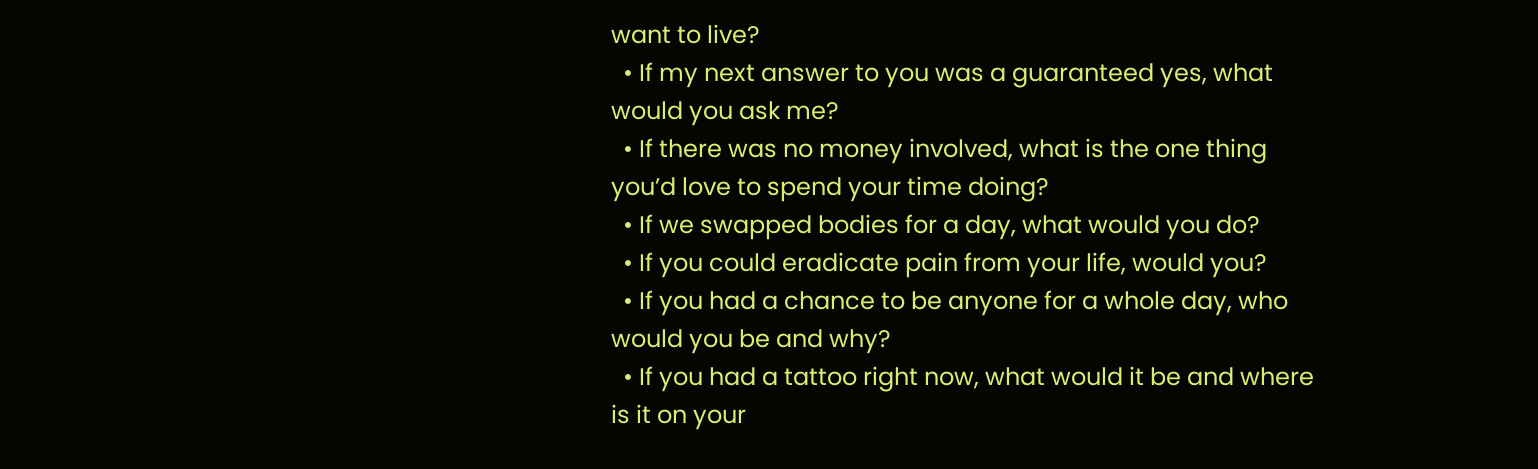want to live?
  • If my next answer to you was a guaranteed yes, what would you ask me?
  • If there was no money involved, what is the one thing you’d love to spend your time doing?
  • If we swapped bodies for a day, what would you do?
  • If you could eradicate pain from your life, would you?
  • If you had a chance to be anyone for a whole day, who would you be and why?
  • If you had a tattoo right now, what would it be and where is it on your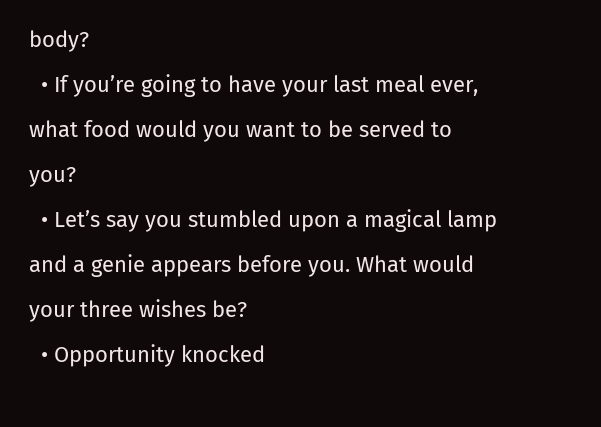body?
  • If you’re going to have your last meal ever, what food would you want to be served to you?
  • Let’s say you stumbled upon a magical lamp and a genie appears before you. What would your three wishes be?
  • Opportunity knocked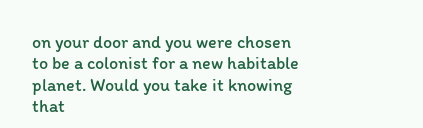on your door and you were chosen to be a colonist for a new habitable planet. Would you take it knowing that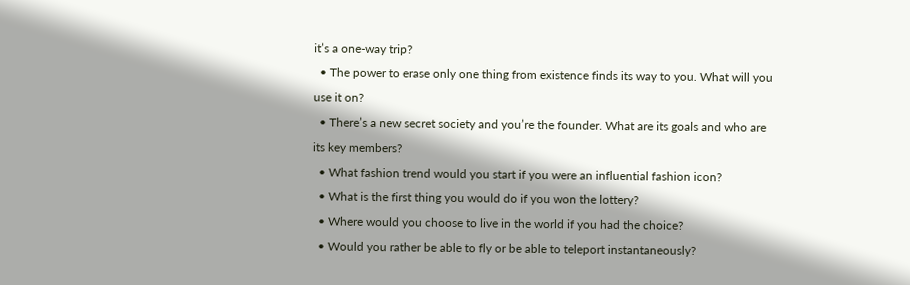it’s a one-way trip?
  • The power to erase only one thing from existence finds its way to you. What will you use it on?
  • There’s a new secret society and you’re the founder. What are its goals and who are its key members?
  • What fashion trend would you start if you were an influential fashion icon?
  • What is the first thing you would do if you won the lottery?
  • Where would you choose to live in the world if you had the choice?
  • Would you rather be able to fly or be able to teleport instantaneously?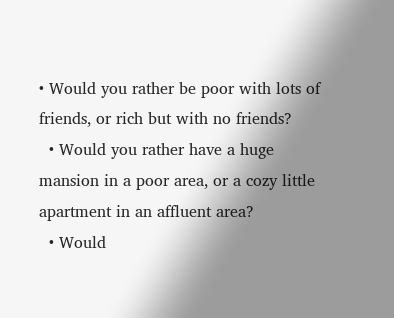• Would you rather be poor with lots of friends, or rich but with no friends?
  • Would you rather have a huge mansion in a poor area, or a cozy little apartment in an affluent area?
  • Would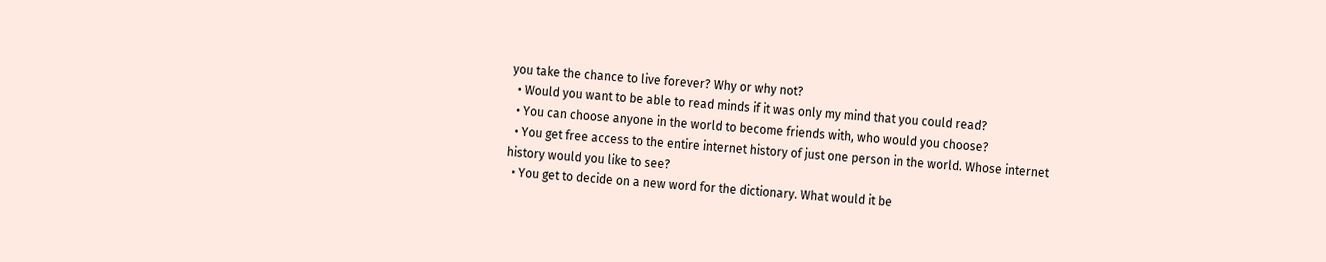you take the chance to live forever? Why or why not?
  • Would you want to be able to read minds if it was only my mind that you could read?
  • You can choose anyone in the world to become friends with, who would you choose?
  • You get free access to the entire internet history of just one person in the world. Whose internet history would you like to see?
  • You get to decide on a new word for the dictionary. What would it be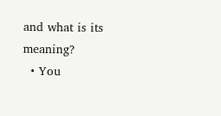and what is its meaning?
  • You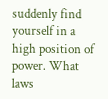suddenly find yourself in a high position of power. What laws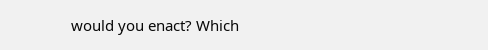would you enact? Which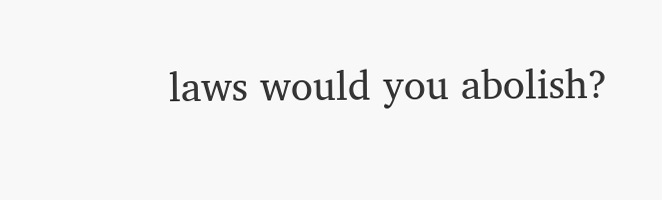laws would you abolish?